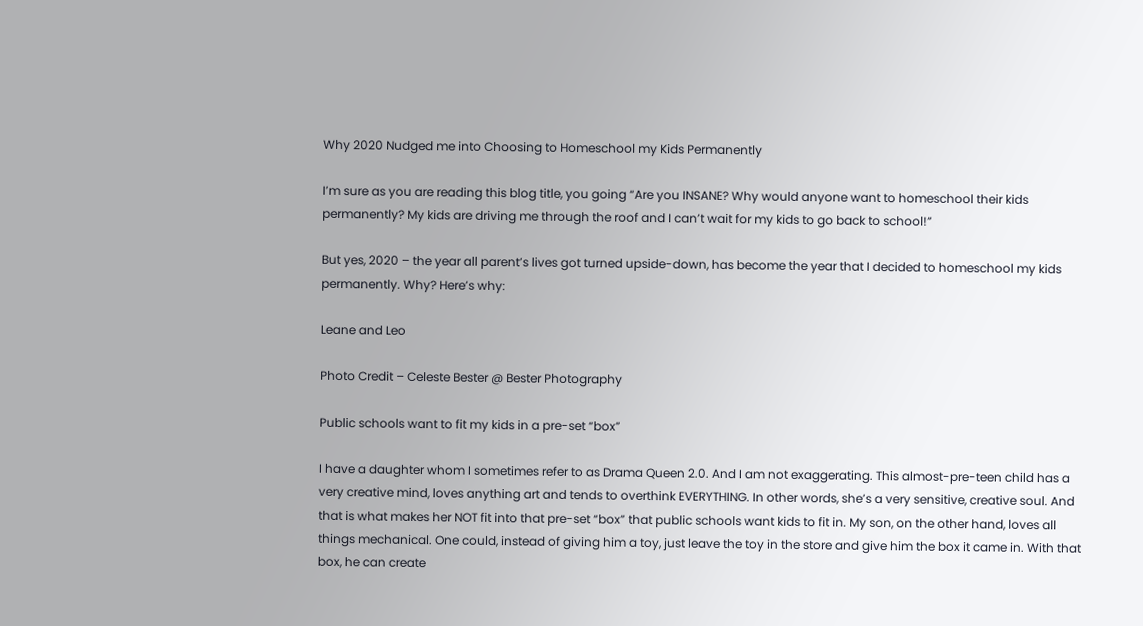Why 2020 Nudged me into Choosing to Homeschool my Kids Permanently

I’m sure as you are reading this blog title, you going “Are you INSANE? Why would anyone want to homeschool their kids permanently? My kids are driving me through the roof and I can’t wait for my kids to go back to school!”

But yes, 2020 – the year all parent’s lives got turned upside-down, has become the year that I decided to homeschool my kids permanently. Why? Here’s why:

Leane and Leo

Photo Credit – Celeste Bester @ Bester Photography

Public schools want to fit my kids in a pre-set “box”

I have a daughter whom I sometimes refer to as Drama Queen 2.0. And I am not exaggerating. This almost-pre-teen child has a very creative mind, loves anything art and tends to overthink EVERYTHING. In other words, she’s a very sensitive, creative soul. And that is what makes her NOT fit into that pre-set “box” that public schools want kids to fit in. My son, on the other hand, loves all things mechanical. One could, instead of giving him a toy, just leave the toy in the store and give him the box it came in. With that box, he can create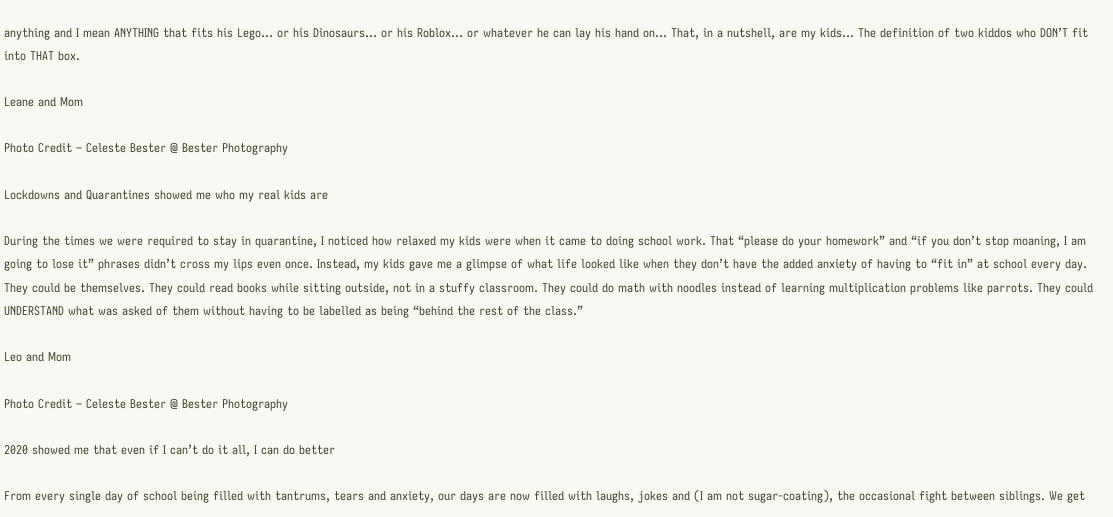anything and I mean ANYTHING that fits his Lego… or his Dinosaurs… or his Roblox… or whatever he can lay his hand on… That, in a nutshell, are my kids… The definition of two kiddos who DON’T fit into THAT box.

Leane and Mom

Photo Credit – Celeste Bester @ Bester Photography

Lockdowns and Quarantines showed me who my real kids are

During the times we were required to stay in quarantine, I noticed how relaxed my kids were when it came to doing school work. That “please do your homework” and “if you don’t stop moaning, I am going to lose it” phrases didn’t cross my lips even once. Instead, my kids gave me a glimpse of what life looked like when they don’t have the added anxiety of having to “fit in” at school every day. They could be themselves. They could read books while sitting outside, not in a stuffy classroom. They could do math with noodles instead of learning multiplication problems like parrots. They could UNDERSTAND what was asked of them without having to be labelled as being “behind the rest of the class.”

Leo and Mom

Photo Credit – Celeste Bester @ Bester Photography

2020 showed me that even if I can’t do it all, I can do better

From every single day of school being filled with tantrums, tears and anxiety, our days are now filled with laughs, jokes and (I am not sugar-coating), the occasional fight between siblings. We get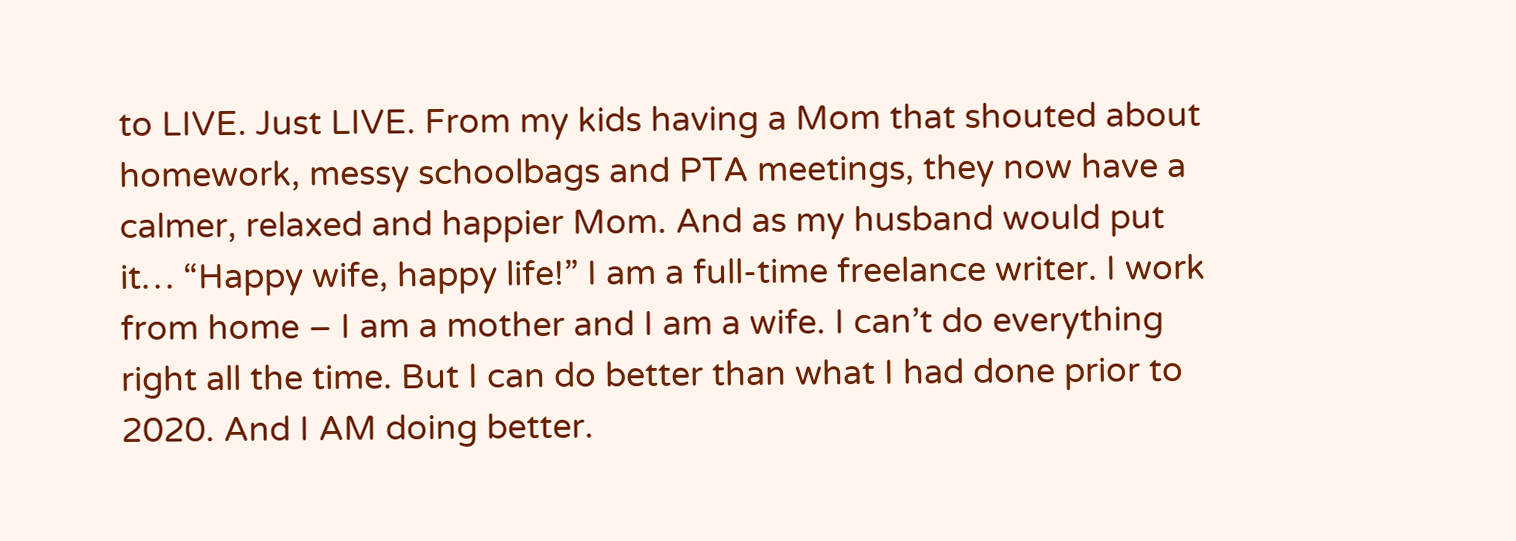to LIVE. Just LIVE. From my kids having a Mom that shouted about homework, messy schoolbags and PTA meetings, they now have a calmer, relaxed and happier Mom. And as my husband would put it… “Happy wife, happy life!” I am a full-time freelance writer. I work from home – I am a mother and I am a wife. I can’t do everything right all the time. But I can do better than what I had done prior to 2020. And I AM doing better.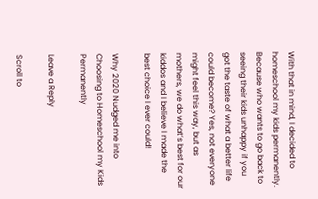With that in mind, I decided to homeschool my kids permanently. Because who wants to go back to seeing their kids unhappy if you got the taste of what a better life could become? Yes, not everyone might feel this way, but as mothers, we do what’s best for our kiddos and I believe I made the best choice I ever could!

Why 2020 Nudged me into Choosing to Homeschool my Kids Permanently

Leave a Reply

Scroll to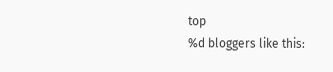top
%d bloggers like this: